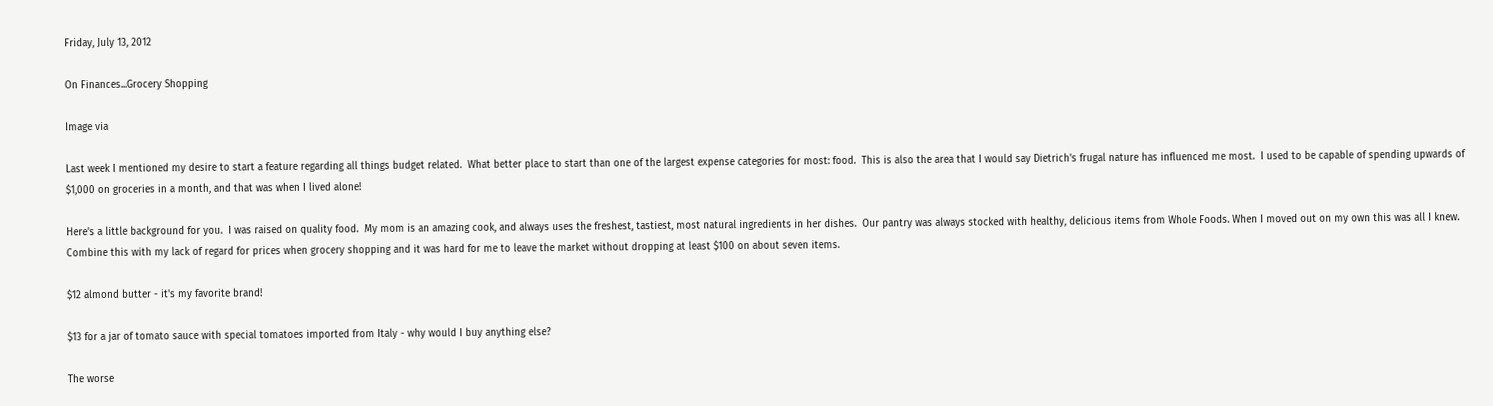Friday, July 13, 2012

On Finances...Grocery Shopping

Image via

Last week I mentioned my desire to start a feature regarding all things budget related.  What better place to start than one of the largest expense categories for most: food.  This is also the area that I would say Dietrich's frugal nature has influenced me most.  I used to be capable of spending upwards of $1,000 on groceries in a month, and that was when I lived alone!

Here's a little background for you.  I was raised on quality food.  My mom is an amazing cook, and always uses the freshest, tastiest, most natural ingredients in her dishes.  Our pantry was always stocked with healthy, delicious items from Whole Foods. When I moved out on my own this was all I knew.  Combine this with my lack of regard for prices when grocery shopping and it was hard for me to leave the market without dropping at least $100 on about seven items.

$12 almond butter - it's my favorite brand!

$13 for a jar of tomato sauce with special tomatoes imported from Italy - why would I buy anything else?

The worse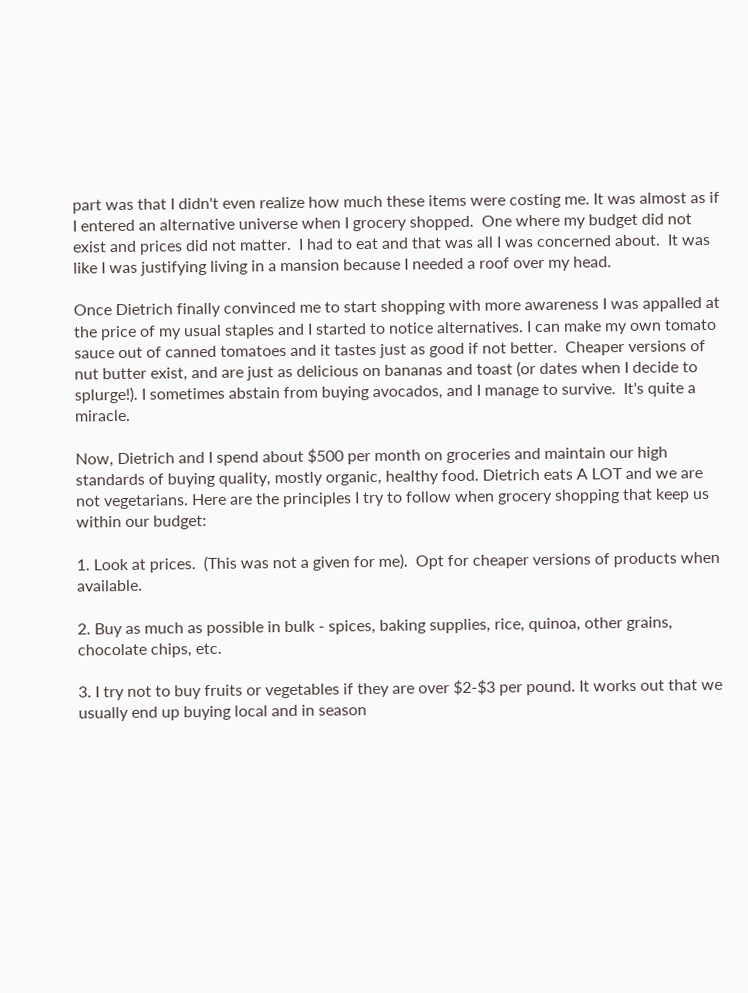part was that I didn't even realize how much these items were costing me. It was almost as if I entered an alternative universe when I grocery shopped.  One where my budget did not exist and prices did not matter.  I had to eat and that was all I was concerned about.  It was like I was justifying living in a mansion because I needed a roof over my head.

Once Dietrich finally convinced me to start shopping with more awareness I was appalled at the price of my usual staples and I started to notice alternatives. I can make my own tomato sauce out of canned tomatoes and it tastes just as good if not better.  Cheaper versions of nut butter exist, and are just as delicious on bananas and toast (or dates when I decide to splurge!). I sometimes abstain from buying avocados, and I manage to survive.  It's quite a miracle.

Now, Dietrich and I spend about $500 per month on groceries and maintain our high standards of buying quality, mostly organic, healthy food. Dietrich eats A LOT and we are not vegetarians. Here are the principles I try to follow when grocery shopping that keep us within our budget:

1. Look at prices.  (This was not a given for me).  Opt for cheaper versions of products when available.

2. Buy as much as possible in bulk - spices, baking supplies, rice, quinoa, other grains, chocolate chips, etc.

3. I try not to buy fruits or vegetables if they are over $2-$3 per pound. It works out that we usually end up buying local and in season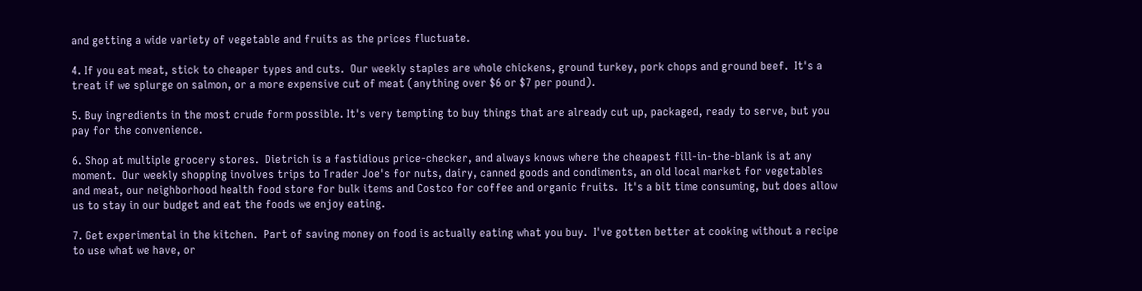and getting a wide variety of vegetable and fruits as the prices fluctuate.

4. If you eat meat, stick to cheaper types and cuts.  Our weekly staples are whole chickens, ground turkey, pork chops and ground beef.  It's a treat if we splurge on salmon, or a more expensive cut of meat (anything over $6 or $7 per pound).

5. Buy ingredients in the most crude form possible. It's very tempting to buy things that are already cut up, packaged, ready to serve, but you pay for the convenience.

6. Shop at multiple grocery stores.  Dietrich is a fastidious price-checker, and always knows where the cheapest fill-in-the-blank is at any moment.  Our weekly shopping involves trips to Trader Joe's for nuts, dairy, canned goods and condiments, an old local market for vegetables and meat, our neighborhood health food store for bulk items and Costco for coffee and organic fruits.  It's a bit time consuming, but does allow us to stay in our budget and eat the foods we enjoy eating.

7. Get experimental in the kitchen.  Part of saving money on food is actually eating what you buy.  I've gotten better at cooking without a recipe to use what we have, or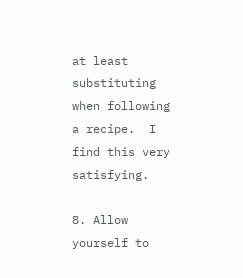at least substituting when following a recipe.  I find this very satisfying.

8. Allow yourself to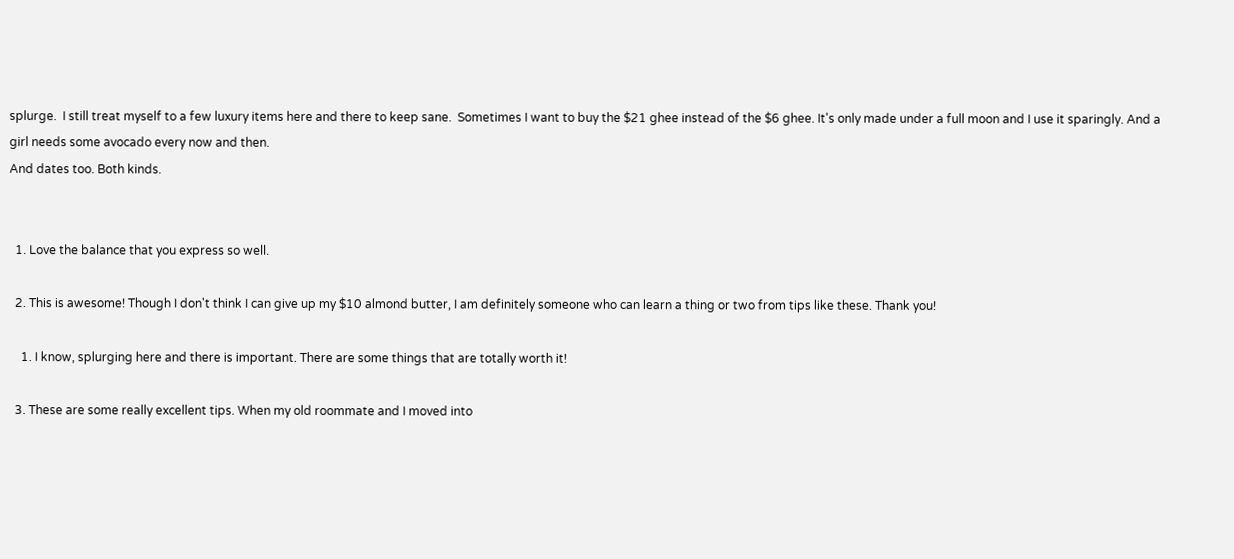splurge.  I still treat myself to a few luxury items here and there to keep sane.  Sometimes I want to buy the $21 ghee instead of the $6 ghee. It's only made under a full moon and I use it sparingly. And a girl needs some avocado every now and then.
And dates too. Both kinds.


  1. Love the balance that you express so well.

  2. This is awesome! Though I don't think I can give up my $10 almond butter, I am definitely someone who can learn a thing or two from tips like these. Thank you!

    1. I know, splurging here and there is important. There are some things that are totally worth it!

  3. These are some really excellent tips. When my old roommate and I moved into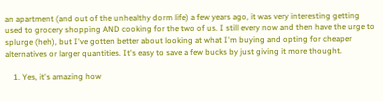an apartment (and out of the unhealthy dorm life) a few years ago, it was very interesting getting used to grocery shopping AND cooking for the two of us. I still every now and then have the urge to splurge (heh), but I've gotten better about looking at what I'm buying and opting for cheaper alternatives or larger quantities. It's easy to save a few bucks by just giving it more thought.

    1. Yes, it's amazing how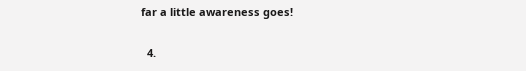far a little awareness goes!

  4.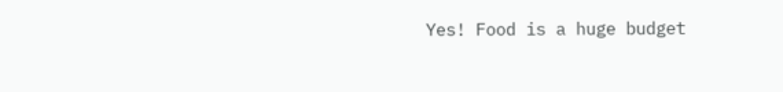Yes! Food is a huge budget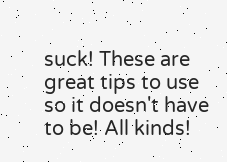suck! These are great tips to use so it doesn't have to be! All kinds!